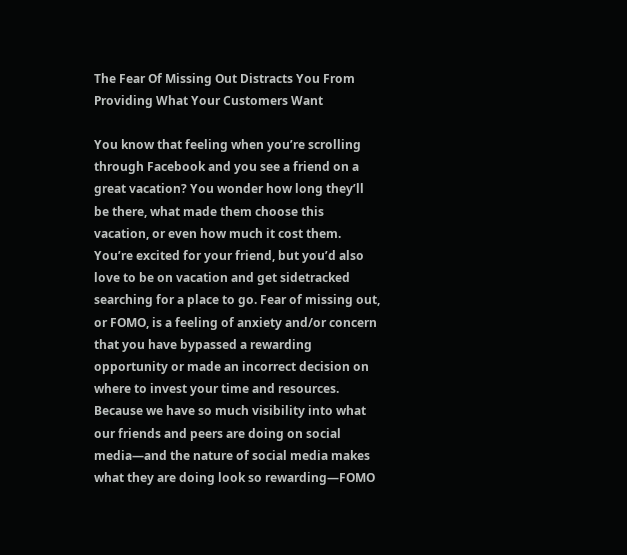The Fear Of Missing Out Distracts You From Providing What Your Customers Want

You know that feeling when you’re scrolling through Facebook and you see a friend on a great vacation? You wonder how long they’ll be there, what made them choose this vacation, or even how much it cost them. You’re excited for your friend, but you’d also love to be on vacation and get sidetracked searching for a place to go. Fear of missing out, or FOMO, is a feeling of anxiety and/or concern that you have bypassed a rewarding opportunity or made an incorrect decision on where to invest your time and resources. Because we have so much visibility into what our friends and peers are doing on social media—and the nature of social media makes what they are doing look so rewarding—FOMO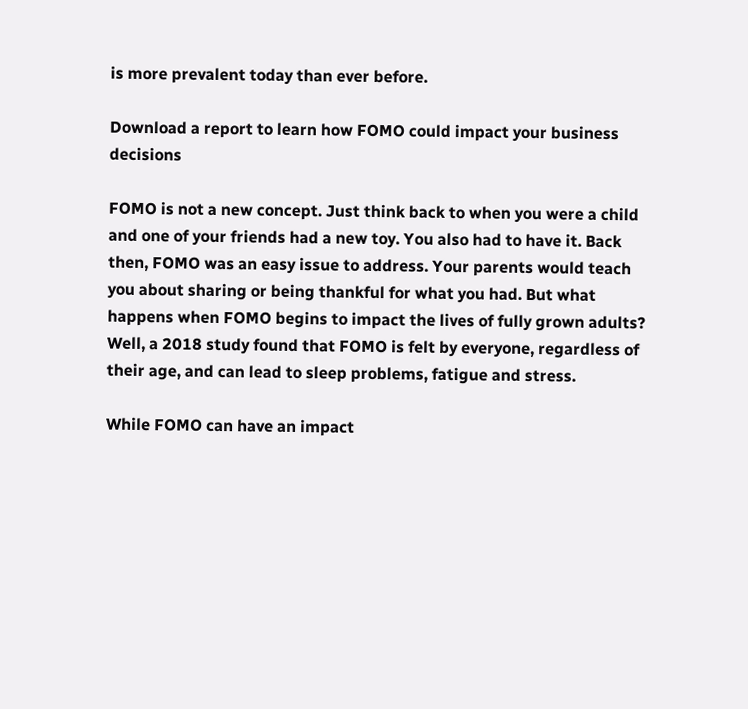is more prevalent today than ever before.

Download a report to learn how FOMO could impact your business decisions

FOMO is not a new concept. Just think back to when you were a child and one of your friends had a new toy. You also had to have it. Back then, FOMO was an easy issue to address. Your parents would teach you about sharing or being thankful for what you had. But what happens when FOMO begins to impact the lives of fully grown adults? Well, a 2018 study found that FOMO is felt by everyone, regardless of their age, and can lead to sleep problems, fatigue and stress.

While FOMO can have an impact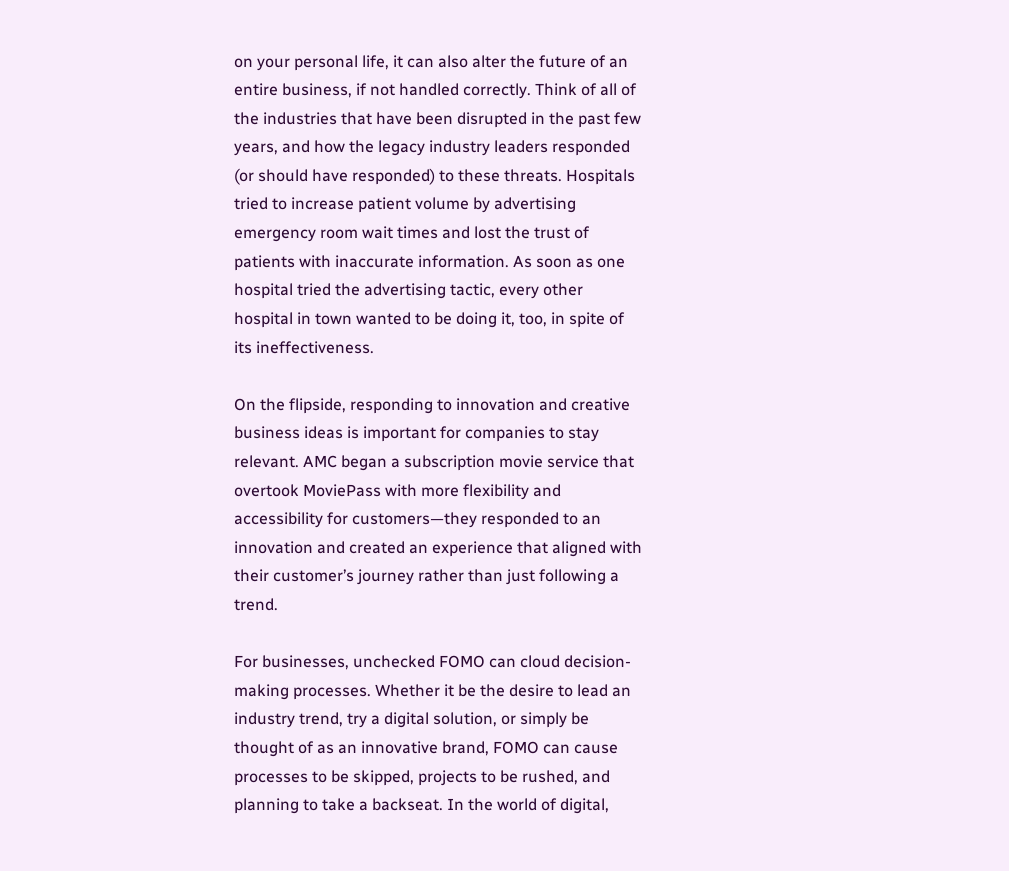on your personal life, it can also alter the future of an entire business, if not handled correctly. Think of all of the industries that have been disrupted in the past few years, and how the legacy industry leaders responded (or should have responded) to these threats. Hospitals tried to increase patient volume by advertising emergency room wait times and lost the trust of patients with inaccurate information. As soon as one hospital tried the advertising tactic, every other hospital in town wanted to be doing it, too, in spite of its ineffectiveness.

On the flipside, responding to innovation and creative business ideas is important for companies to stay relevant. AMC began a subscription movie service that overtook MoviePass with more flexibility and accessibility for customers—they responded to an innovation and created an experience that aligned with their customer’s journey rather than just following a trend.

For businesses, unchecked FOMO can cloud decision-making processes. Whether it be the desire to lead an industry trend, try a digital solution, or simply be thought of as an innovative brand, FOMO can cause processes to be skipped, projects to be rushed, and planning to take a backseat. In the world of digital,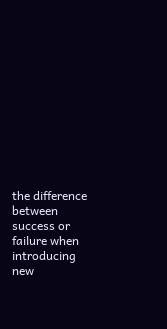the difference between success or failure when introducing new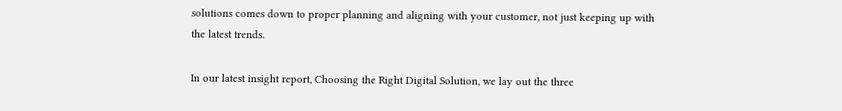solutions comes down to proper planning and aligning with your customer, not just keeping up with the latest trends.

In our latest insight report, Choosing the Right Digital Solution, we lay out the three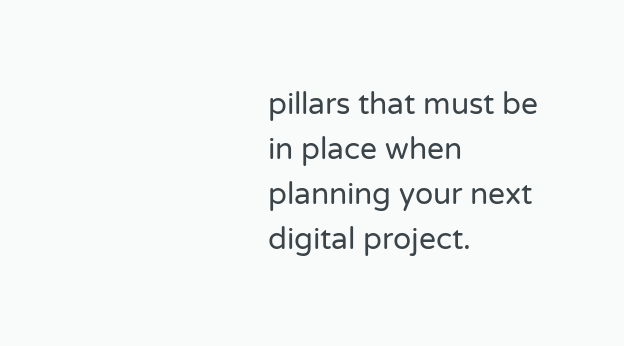pillars that must be in place when planning your next digital project.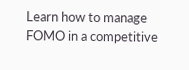Learn how to manage FOMO in a competitive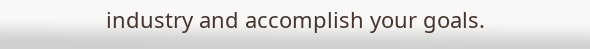industry and accomplish your goals.